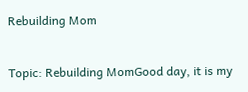Rebuilding Mom


Topic: Rebuilding MomGood day, it is my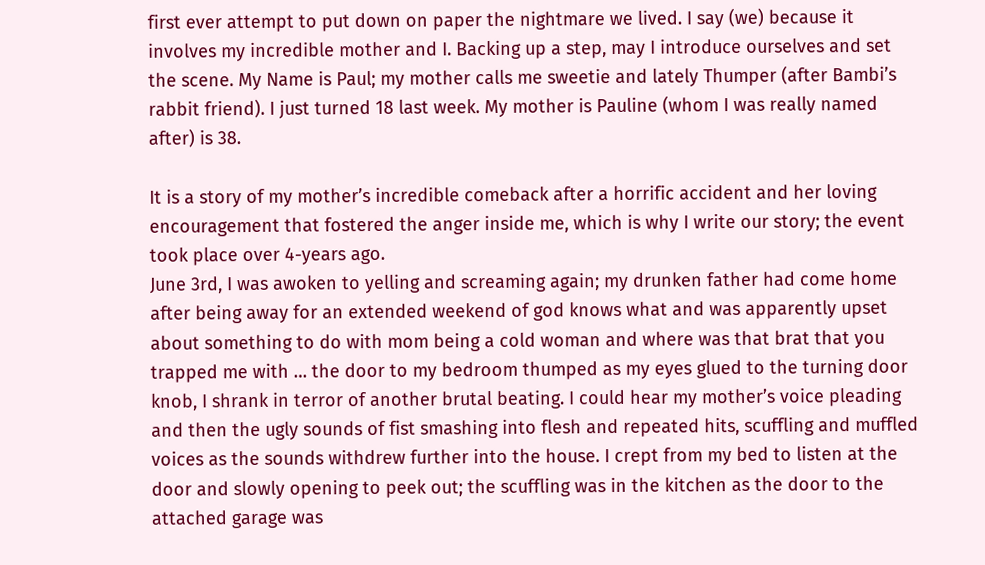first ever attempt to put down on paper the nightmare we lived. I say (we) because it involves my incredible mother and I. Backing up a step, may I introduce ourselves and set the scene. My Name is Paul; my mother calls me sweetie and lately Thumper (after Bambi’s rabbit friend). I just turned 18 last week. My mother is Pauline (whom I was really named after) is 38.

It is a story of my mother’s incredible comeback after a horrific accident and her loving encouragement that fostered the anger inside me, which is why I write our story; the event took place over 4-years ago.
June 3rd, I was awoken to yelling and screaming again; my drunken father had come home after being away for an extended weekend of god knows what and was apparently upset about something to do with mom being a cold woman and where was that brat that you trapped me with … the door to my bedroom thumped as my eyes glued to the turning door knob, I shrank in terror of another brutal beating. I could hear my mother’s voice pleading and then the ugly sounds of fist smashing into flesh and repeated hits, scuffling and muffled voices as the sounds withdrew further into the house. I crept from my bed to listen at the door and slowly opening to peek out; the scuffling was in the kitchen as the door to the attached garage was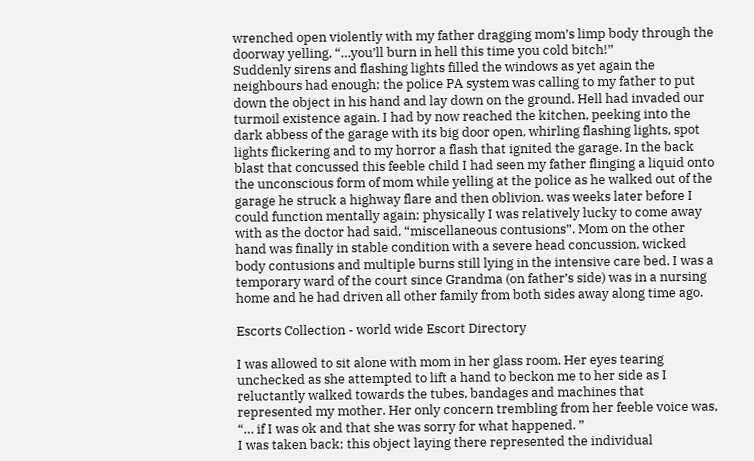wrenched open violently with my father dragging mom’s limp body through the doorway yelling, “…you’ll burn in hell this time you cold bitch!”
Suddenly sirens and flashing lights filled the windows as yet again the neighbours had enough; the police PA system was calling to my father to put down the object in his hand and lay down on the ground. Hell had invaded our turmoil existence again. I had by now reached the kitchen, peeking into the dark abbess of the garage with its big door open, whirling flashing lights, spot lights flickering and to my horror a flash that ignited the garage. In the back blast that concussed this feeble child I had seen my father flinging a liquid onto the unconscious form of mom while yelling at the police as he walked out of the garage he struck a highway flare and then oblivion. was weeks later before I could function mentally again; physically I was relatively lucky to come away with as the doctor had said, “miscellaneous contusions”. Mom on the other hand was finally in stable condition with a severe head concussion, wicked body contusions and multiple burns still lying in the intensive care bed. I was a temporary ward of the court since Grandma (on father’s side) was in a nursing home and he had driven all other family from both sides away along time ago.

Escorts Collection - world wide Escort Directory

I was allowed to sit alone with mom in her glass room. Her eyes tearing unchecked as she attempted to lift a hand to beckon me to her side as I reluctantly walked towards the tubes, bandages and machines that represented my mother. Her only concern trembling from her feeble voice was, “… if I was ok and that she was sorry for what happened. ”
I was taken back; this object laying there represented the individual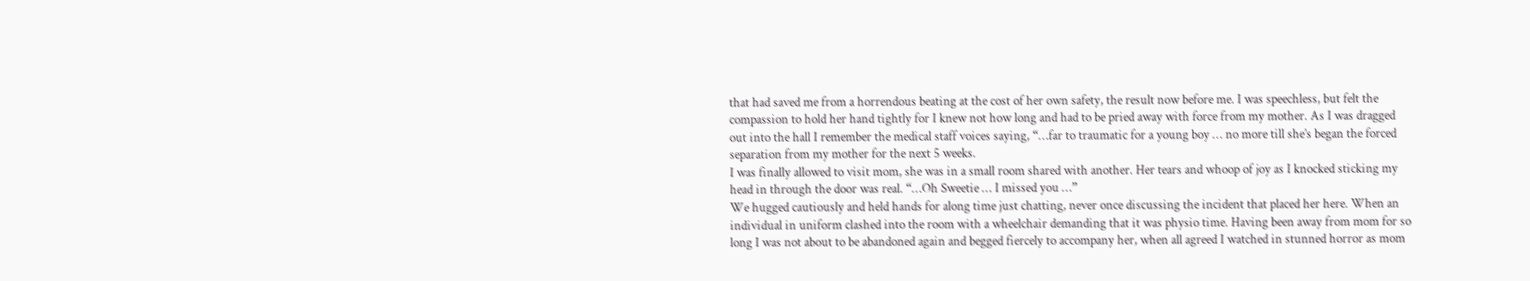that had saved me from a horrendous beating at the cost of her own safety, the result now before me. I was speechless, but felt the compassion to hold her hand tightly for I knew not how long and had to be pried away with force from my mother. As I was dragged out into the hall I remember the medical staff voices saying, “…far to traumatic for a young boy … no more till she’s began the forced separation from my mother for the next 5 weeks.
I was finally allowed to visit mom, she was in a small room shared with another. Her tears and whoop of joy as I knocked sticking my head in through the door was real. “…Oh Sweetie … I missed you …”
We hugged cautiously and held hands for along time just chatting, never once discussing the incident that placed her here. When an individual in uniform clashed into the room with a wheelchair demanding that it was physio time. Having been away from mom for so long I was not about to be abandoned again and begged fiercely to accompany her, when all agreed I watched in stunned horror as mom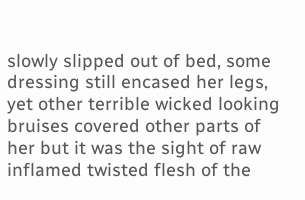slowly slipped out of bed, some dressing still encased her legs, yet other terrible wicked looking bruises covered other parts of her but it was the sight of raw inflamed twisted flesh of the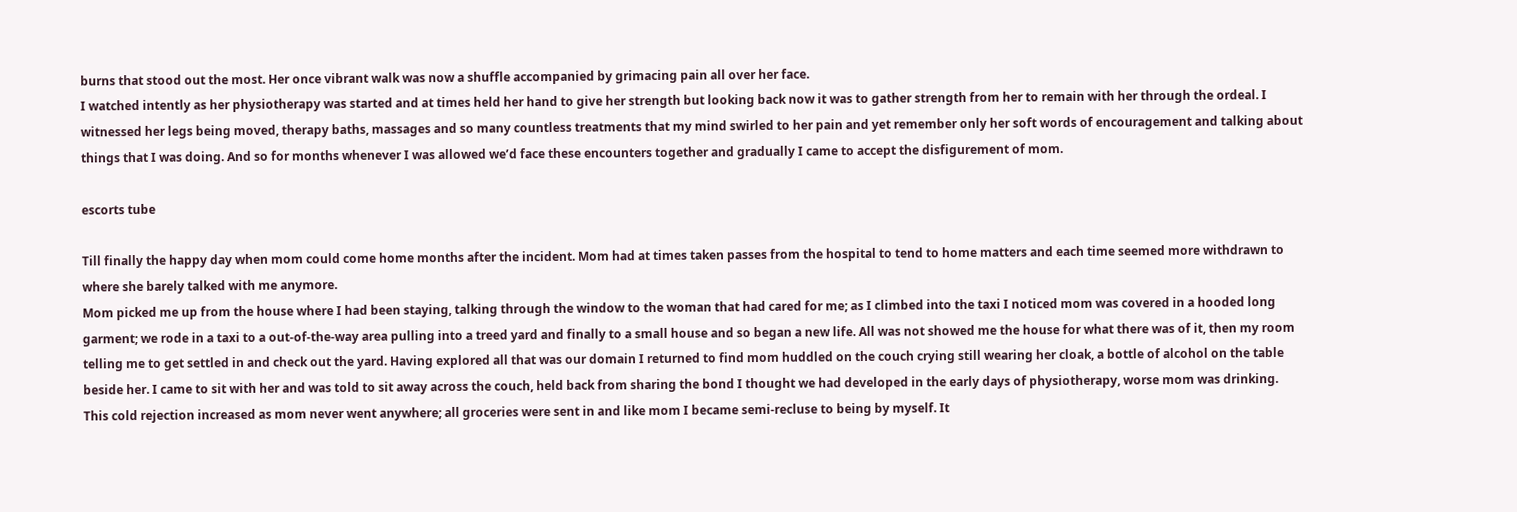burns that stood out the most. Her once vibrant walk was now a shuffle accompanied by grimacing pain all over her face.
I watched intently as her physiotherapy was started and at times held her hand to give her strength but looking back now it was to gather strength from her to remain with her through the ordeal. I witnessed her legs being moved, therapy baths, massages and so many countless treatments that my mind swirled to her pain and yet remember only her soft words of encouragement and talking about things that I was doing. And so for months whenever I was allowed we’d face these encounters together and gradually I came to accept the disfigurement of mom.

escorts tube

Till finally the happy day when mom could come home months after the incident. Mom had at times taken passes from the hospital to tend to home matters and each time seemed more withdrawn to where she barely talked with me anymore.
Mom picked me up from the house where I had been staying, talking through the window to the woman that had cared for me; as I climbed into the taxi I noticed mom was covered in a hooded long garment; we rode in a taxi to a out-of-the-way area pulling into a treed yard and finally to a small house and so began a new life. All was not showed me the house for what there was of it, then my room telling me to get settled in and check out the yard. Having explored all that was our domain I returned to find mom huddled on the couch crying still wearing her cloak, a bottle of alcohol on the table beside her. I came to sit with her and was told to sit away across the couch, held back from sharing the bond I thought we had developed in the early days of physiotherapy, worse mom was drinking.
This cold rejection increased as mom never went anywhere; all groceries were sent in and like mom I became semi-recluse to being by myself. It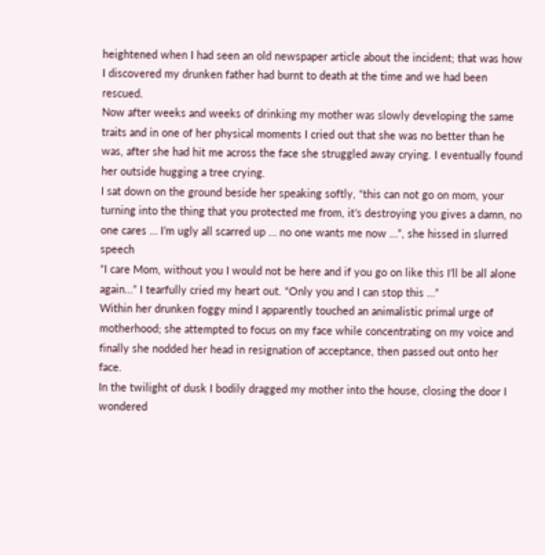heightened when I had seen an old newspaper article about the incident; that was how I discovered my drunken father had burnt to death at the time and we had been rescued.
Now after weeks and weeks of drinking my mother was slowly developing the same traits and in one of her physical moments I cried out that she was no better than he was, after she had hit me across the face she struggled away crying. I eventually found her outside hugging a tree crying.
I sat down on the ground beside her speaking softly, “this can not go on mom, your turning into the thing that you protected me from, it’s destroying you gives a damn, no one cares … I’m ugly all scarred up … no one wants me now …”, she hissed in slurred speech
“I care Mom, without you I would not be here and if you go on like this I’ll be all alone again…” I tearfully cried my heart out. “Only you and I can stop this …”
Within her drunken foggy mind I apparently touched an animalistic primal urge of motherhood; she attempted to focus on my face while concentrating on my voice and finally she nodded her head in resignation of acceptance, then passed out onto her face.
In the twilight of dusk I bodily dragged my mother into the house, closing the door I wondered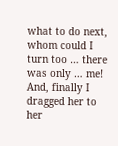what to do next, whom could I turn too … there was only … me! And, finally I dragged her to her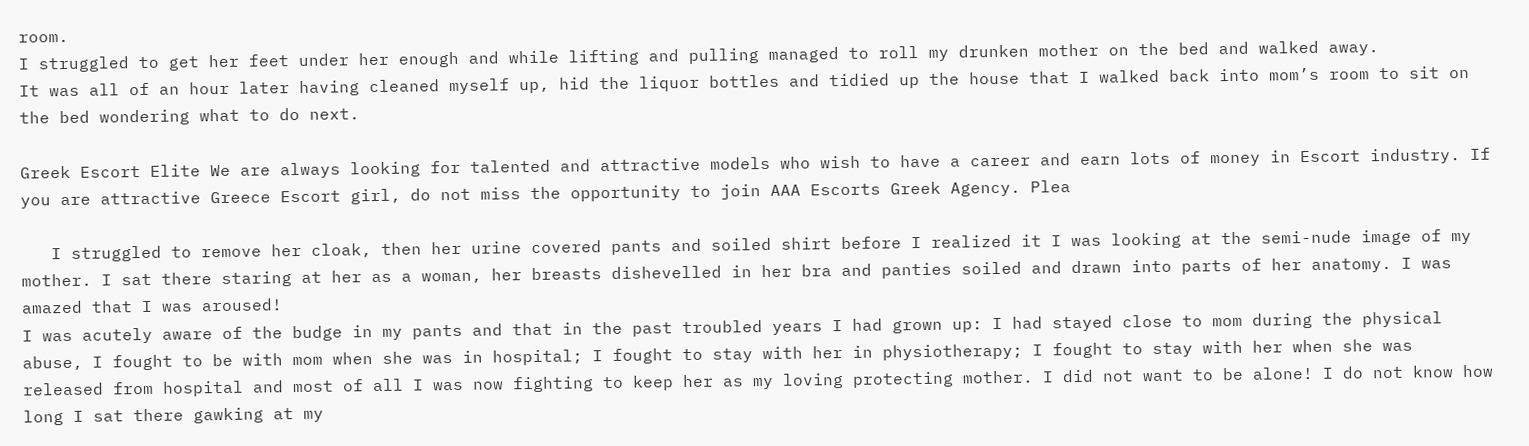room.
I struggled to get her feet under her enough and while lifting and pulling managed to roll my drunken mother on the bed and walked away.
It was all of an hour later having cleaned myself up, hid the liquor bottles and tidied up the house that I walked back into mom’s room to sit on the bed wondering what to do next.

Greek Escort Elite We are always looking for talented and attractive models who wish to have a career and earn lots of money in Escort industry. If you are attractive Greece Escort girl, do not miss the opportunity to join AAA Escorts Greek Agency. Plea

   I struggled to remove her cloak, then her urine covered pants and soiled shirt before I realized it I was looking at the semi-nude image of my mother. I sat there staring at her as a woman, her breasts dishevelled in her bra and panties soiled and drawn into parts of her anatomy. I was amazed that I was aroused!
I was acutely aware of the budge in my pants and that in the past troubled years I had grown up: I had stayed close to mom during the physical abuse, I fought to be with mom when she was in hospital; I fought to stay with her in physiotherapy; I fought to stay with her when she was released from hospital and most of all I was now fighting to keep her as my loving protecting mother. I did not want to be alone! I do not know how long I sat there gawking at my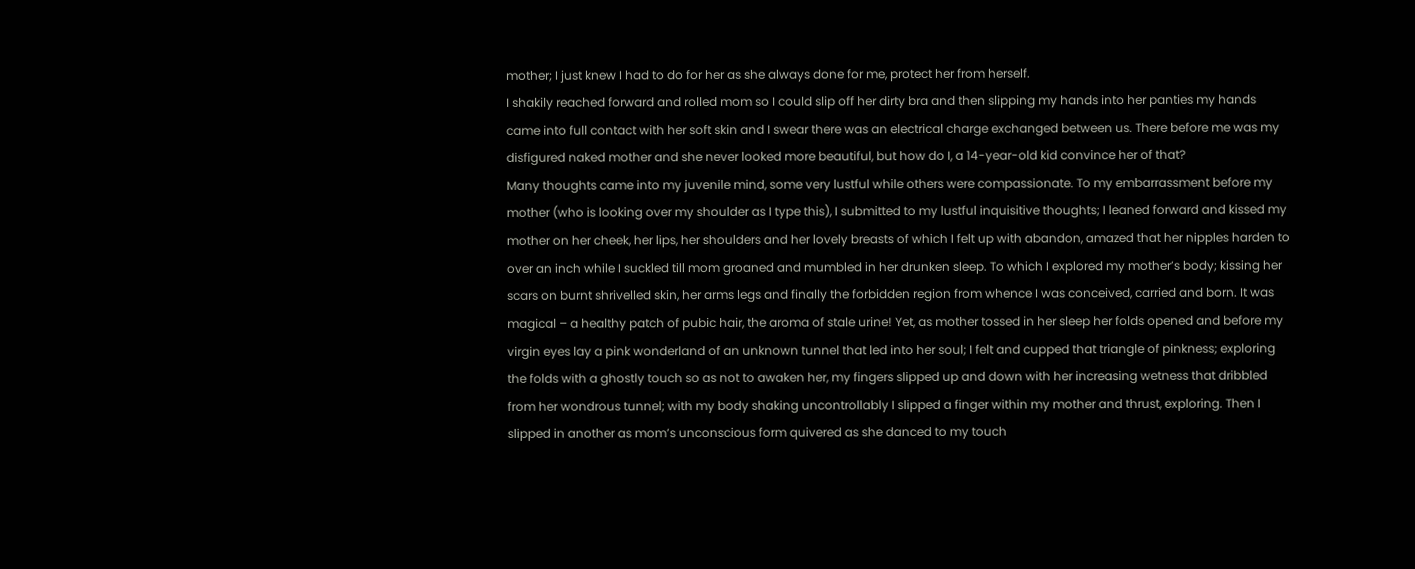mother; I just knew I had to do for her as she always done for me, protect her from herself.
I shakily reached forward and rolled mom so I could slip off her dirty bra and then slipping my hands into her panties my hands came into full contact with her soft skin and I swear there was an electrical charge exchanged between us. There before me was my disfigured naked mother and she never looked more beautiful, but how do I, a 14-year-old kid convince her of that?
Many thoughts came into my juvenile mind, some very lustful while others were compassionate. To my embarrassment before my mother (who is looking over my shoulder as I type this), I submitted to my lustful inquisitive thoughts; I leaned forward and kissed my mother on her cheek, her lips, her shoulders and her lovely breasts of which I felt up with abandon, amazed that her nipples harden to over an inch while I suckled till mom groaned and mumbled in her drunken sleep. To which I explored my mother’s body; kissing her scars on burnt shrivelled skin, her arms legs and finally the forbidden region from whence I was conceived, carried and born. It was magical – a healthy patch of pubic hair, the aroma of stale urine! Yet, as mother tossed in her sleep her folds opened and before my virgin eyes lay a pink wonderland of an unknown tunnel that led into her soul; I felt and cupped that triangle of pinkness; exploring the folds with a ghostly touch so as not to awaken her, my fingers slipped up and down with her increasing wetness that dribbled from her wondrous tunnel; with my body shaking uncontrollably I slipped a finger within my mother and thrust, exploring. Then I slipped in another as mom’s unconscious form quivered as she danced to my touch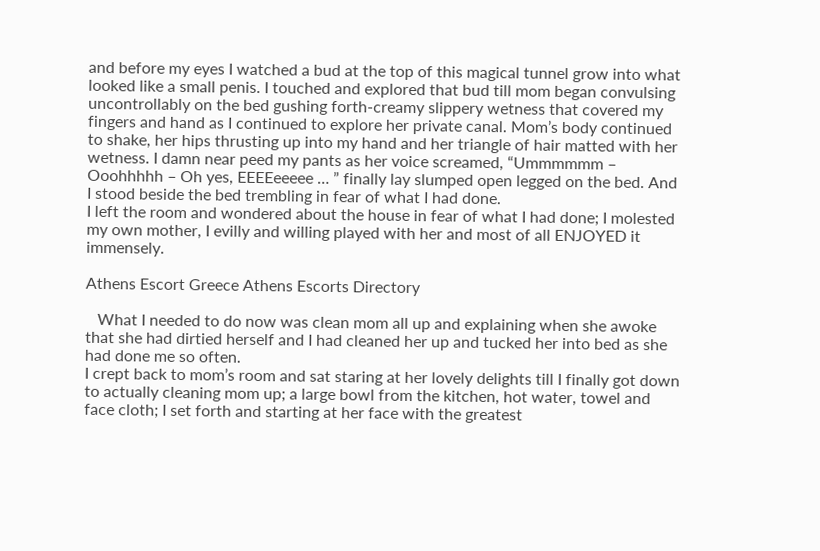and before my eyes I watched a bud at the top of this magical tunnel grow into what looked like a small penis. I touched and explored that bud till mom began convulsing uncontrollably on the bed gushing forth-creamy slippery wetness that covered my fingers and hand as I continued to explore her private canal. Mom’s body continued to shake, her hips thrusting up into my hand and her triangle of hair matted with her wetness. I damn near peed my pants as her voice screamed, “Ummmmmm – Ooohhhhh – Oh yes, EEEEeeeee … ” finally lay slumped open legged on the bed. And I stood beside the bed trembling in fear of what I had done.
I left the room and wondered about the house in fear of what I had done; I molested my own mother, I evilly and willing played with her and most of all ENJOYED it immensely.

Athens Escort Greece Athens Escorts Directory

   What I needed to do now was clean mom all up and explaining when she awoke that she had dirtied herself and I had cleaned her up and tucked her into bed as she had done me so often.
I crept back to mom’s room and sat staring at her lovely delights till I finally got down to actually cleaning mom up; a large bowl from the kitchen, hot water, towel and face cloth; I set forth and starting at her face with the greatest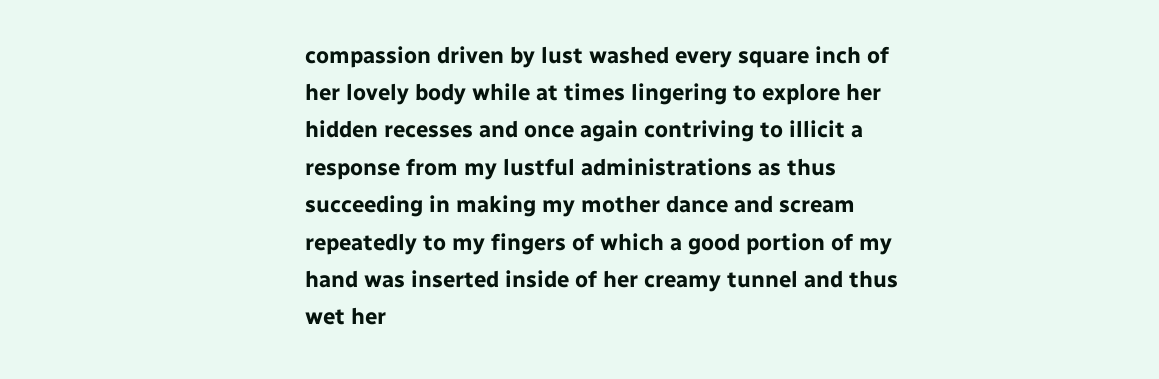compassion driven by lust washed every square inch of her lovely body while at times lingering to explore her hidden recesses and once again contriving to illicit a response from my lustful administrations as thus succeeding in making my mother dance and scream repeatedly to my fingers of which a good portion of my hand was inserted inside of her creamy tunnel and thus wet her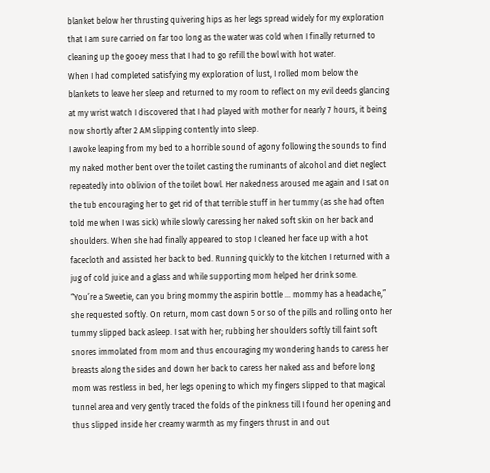blanket below her thrusting quivering hips as her legs spread widely for my exploration that I am sure carried on far too long as the water was cold when I finally returned to cleaning up the gooey mess that I had to go refill the bowl with hot water.
When I had completed satisfying my exploration of lust, I rolled mom below the blankets to leave her sleep and returned to my room to reflect on my evil deeds glancing at my wrist watch I discovered that I had played with mother for nearly 7 hours, it being now shortly after 2 AM slipping contently into sleep.
I awoke leaping from my bed to a horrible sound of agony following the sounds to find my naked mother bent over the toilet casting the ruminants of alcohol and diet neglect repeatedly into oblivion of the toilet bowl. Her nakedness aroused me again and I sat on the tub encouraging her to get rid of that terrible stuff in her tummy (as she had often told me when I was sick) while slowly caressing her naked soft skin on her back and shoulders. When she had finally appeared to stop I cleaned her face up with a hot facecloth and assisted her back to bed. Running quickly to the kitchen I returned with a jug of cold juice and a glass and while supporting mom helped her drink some.
“You’re a Sweetie, can you bring mommy the aspirin bottle … mommy has a headache,” she requested softly. On return, mom cast down 5 or so of the pills and rolling onto her tummy slipped back asleep. I sat with her; rubbing her shoulders softly till faint soft snores immolated from mom and thus encouraging my wondering hands to caress her breasts along the sides and down her back to caress her naked ass and before long mom was restless in bed, her legs opening to which my fingers slipped to that magical tunnel area and very gently traced the folds of the pinkness till I found her opening and thus slipped inside her creamy warmth as my fingers thrust in and out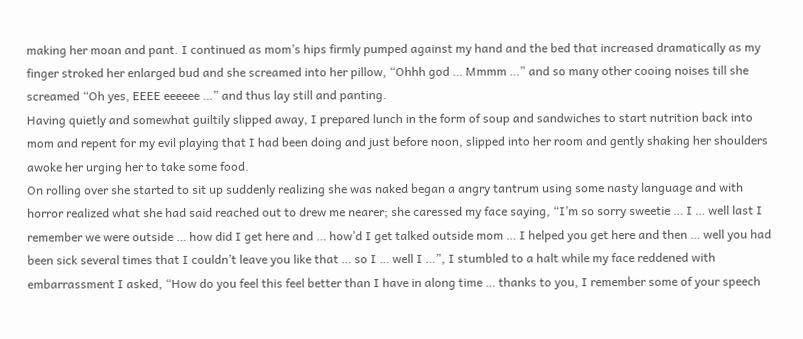making her moan and pant. I continued as mom’s hips firmly pumped against my hand and the bed that increased dramatically as my finger stroked her enlarged bud and she screamed into her pillow, “Ohhh god … Mmmm …” and so many other cooing noises till she screamed “Oh yes, EEEE eeeeee …” and thus lay still and panting.
Having quietly and somewhat guiltily slipped away, I prepared lunch in the form of soup and sandwiches to start nutrition back into mom and repent for my evil playing that I had been doing and just before noon, slipped into her room and gently shaking her shoulders awoke her urging her to take some food.
On rolling over she started to sit up suddenly realizing she was naked began a angry tantrum using some nasty language and with horror realized what she had said reached out to drew me nearer; she caressed my face saying, “I’m so sorry sweetie … I … well last I remember we were outside … how did I get here and … how’d I get talked outside mom … I helped you get here and then … well you had been sick several times that I couldn’t leave you like that … so I … well I …”, I stumbled to a halt while my face reddened with embarrassment I asked, “How do you feel this feel better than I have in along time … thanks to you, I remember some of your speech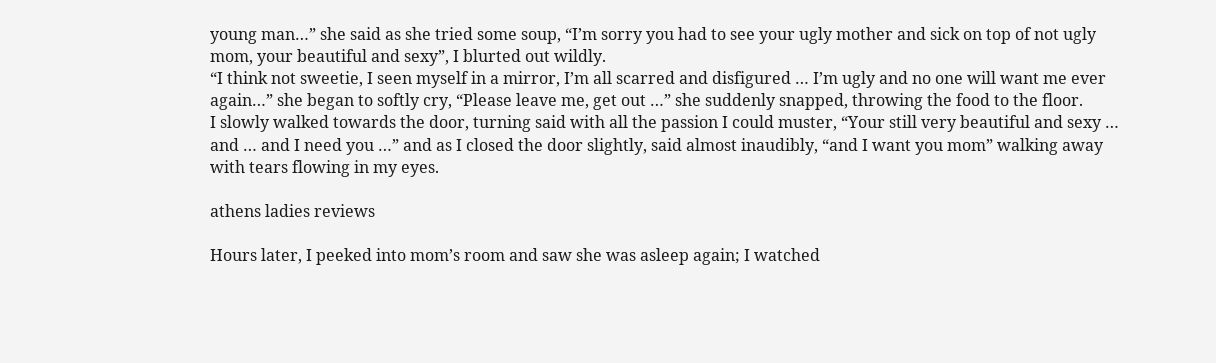young man…” she said as she tried some soup, “I’m sorry you had to see your ugly mother and sick on top of not ugly mom, your beautiful and sexy”, I blurted out wildly.
“I think not sweetie, I seen myself in a mirror, I’m all scarred and disfigured … I’m ugly and no one will want me ever again…” she began to softly cry, “Please leave me, get out …” she suddenly snapped, throwing the food to the floor.
I slowly walked towards the door, turning said with all the passion I could muster, “Your still very beautiful and sexy … and … and I need you …” and as I closed the door slightly, said almost inaudibly, “and I want you mom” walking away with tears flowing in my eyes.

athens ladies reviews

Hours later, I peeked into mom’s room and saw she was asleep again; I watched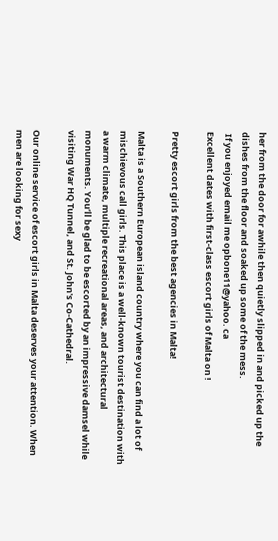her from the door for awhile then quietly slipped in and picked up the dishes from the floor and soaked up some of the mess.
 If you enjoyed email me opbone11@yahoo. ca
Excellent dates with first-class escort girls of Malta on !

Pretty escort girls from the best agencies in Malta!

Malta is a Southern European island country where you can find a lot of mischievous call girls. This place is a well-known tourist destination with a warm climate, multiple recreational areas, and architectural monuments. You’ll be glad to be escorted by an impressive damsel while visiting War HQ Tunnel, and St. John's Co-Cathedral.

Our online service of escort girls in Malta deserves your attention. When men are looking for sexy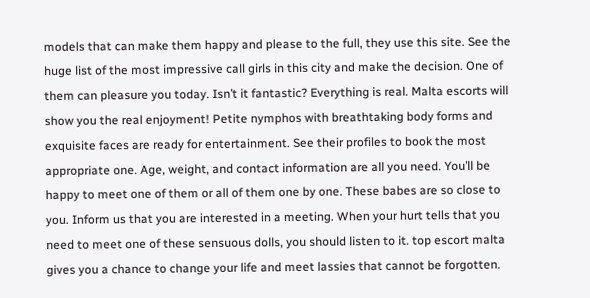models that can make them happy and please to the full, they use this site. See the huge list of the most impressive call girls in this city and make the decision. One of them can pleasure you today. Isn’t it fantastic? Everything is real. Malta escorts will show you the real enjoyment! Petite nymphos with breathtaking body forms and exquisite faces are ready for entertainment. See their profiles to book the most appropriate one. Age, weight, and contact information are all you need. You’ll be happy to meet one of them or all of them one by one. These babes are so close to you. Inform us that you are interested in a meeting. When your hurt tells that you need to meet one of these sensuous dolls, you should listen to it. top escort malta gives you a chance to change your life and meet lassies that cannot be forgotten.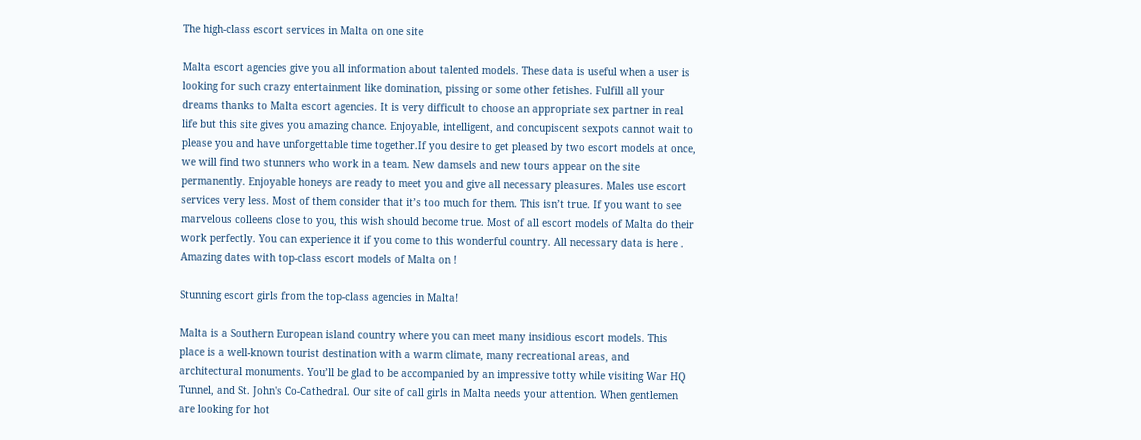The high-class escort services in Malta on one site

Malta escort agencies give you all information about talented models. These data is useful when a user is looking for such crazy entertainment like domination, pissing or some other fetishes. Fulfill all your dreams thanks to Malta escort agencies. It is very difficult to choose an appropriate sex partner in real life but this site gives you amazing chance. Enjoyable, intelligent, and concupiscent sexpots cannot wait to please you and have unforgettable time together.If you desire to get pleased by two escort models at once, we will find two stunners who work in a team. New damsels and new tours appear on the site permanently. Enjoyable honeys are ready to meet you and give all necessary pleasures. Males use escort services very less. Most of them consider that it’s too much for them. This isn’t true. If you want to see marvelous colleens close to you, this wish should become true. Most of all escort models of Malta do their work perfectly. You can experience it if you come to this wonderful country. All necessary data is here .
Amazing dates with top-class escort models of Malta on !

Stunning escort girls from the top-class agencies in Malta!

Malta is a Southern European island country where you can meet many insidious escort models. This place is a well-known tourist destination with a warm climate, many recreational areas, and architectural monuments. You’ll be glad to be accompanied by an impressive totty while visiting War HQ Tunnel, and St. John's Co-Cathedral. Our site of call girls in Malta needs your attention. When gentlemen are looking for hot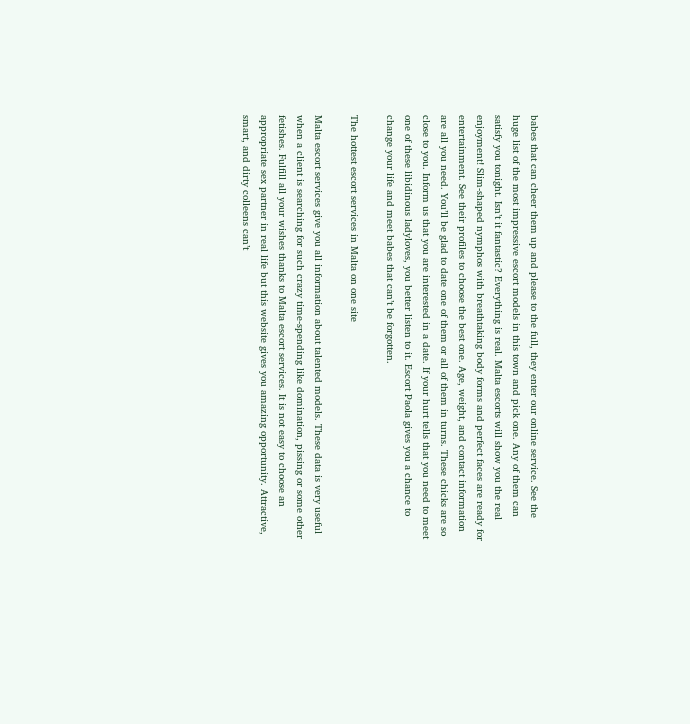babes that can cheer them up and please to the full, they enter our online service. See the huge list of the most impressive escort models in this town and pick one. Any of them can satisfy you tonight. Isn’t it fantastic? Everything is real. Malta escorts will show you the real enjoyment! Slim-shaped nymphos with breathtaking body forms and perfect faces are ready for entertainment. See their profiles to choose the best one. Age, weight, and contact information are all you need. You’ll be glad to date one of them or all of them in turns. These chicks are so close to you. Inform us that you are interested in a date. If your hurt tells that you need to meet one of these libidinous ladyloves, you better listen to it. Escort Paola gives you a chance to change your life and meet babes that can’t be forgotten.

The hottest escort services in Malta on one site

Malta escort services give you all information about talented models. These data is very useful when a client is searching for such crazy time-spending like domination, pissing or some other fetishes. Fulfill all your wishes thanks to Malta escort services. It is not easy to choose an appropriate sex partner in real life but this website gives you amazing opportunity. Attractive, smart, and dirty colleens can’t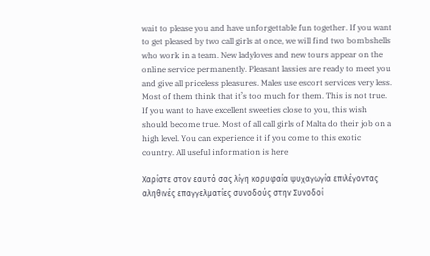wait to please you and have unforgettable fun together. If you want to get pleased by two call girls at once, we will find two bombshells who work in a team. New ladyloves and new tours appear on the online service permanently. Pleasant lassies are ready to meet you and give all priceless pleasures. Males use escort services very less. Most of them think that it’s too much for them. This is not true. If you want to have excellent sweeties close to you, this wish should become true. Most of all call girls of Malta do their job on a high level. You can experience it if you come to this exotic country. All useful information is here

Χαρίστε στον εαυτό σας λίγη κορυφαία ψυχαγωγία επιλέγοντας αληθινές επαγγελματίες συνοδούς στην Συνοδοί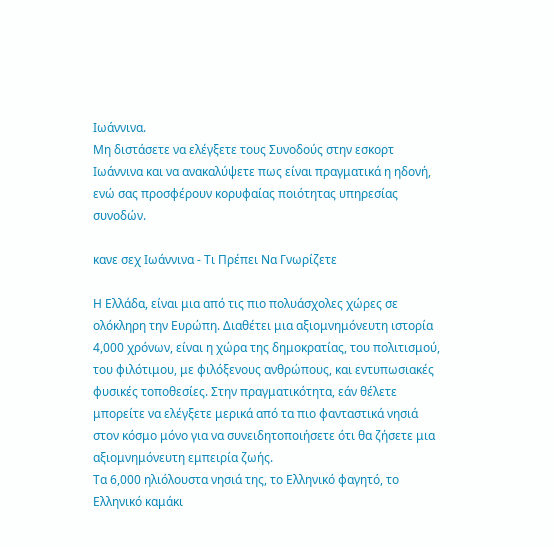Ιωάννινα.
Μη διστάσετε να ελέγξετε τους Συνοδούς στην εσκορτ Ιωάννινα και να ανακαλύψετε πως είναι πραγματικά η ηδονή, ενώ σας προσφέρουν κορυφαίας ποιότητας υπηρεσίας συνοδών.

κανε σεχ Ιωάννινα - Τι Πρέπει Να Γνωρίζετε

Η Ελλάδα, είναι μια από τις πιο πολυάσχολες χώρες σε ολόκληρη την Ευρώπη. Διαθέτει μια αξιομνημόνευτη ιστορία 4,000 χρόνων, είναι η χώρα της δημοκρατίας, του πολιτισμού, του φιλότιμου, με φιλόξενους ανθρώπους, και εντυπωσιακές φυσικές τοποθεσίες. Στην πραγματικότητα, εάν θέλετε μπορείτε να ελέγξετε μερικά από τα πιο φανταστικά νησιά στον κόσμο μόνο για να συνειδητοποιήσετε ότι θα ζήσετε μια αξιομνημόνευτη εμπειρία ζωής.
Τα 6,000 ηλιόλουστα νησιά της, το Ελληνικό φαγητό, το Ελληνικό καμάκι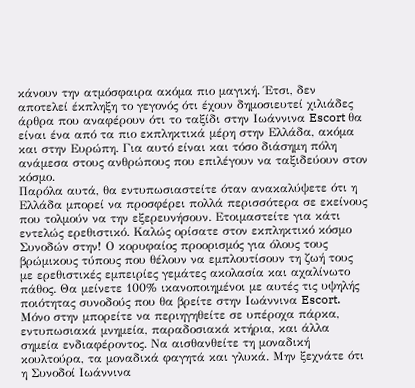κάνουν την ατμόσφαιρα ακόμα πιο μαγική. Έτσι, δεν αποτελεί έκπληξη το γεγονός ότι έχουν δημοσιευτεί χιλιάδες άρθρα που αναφέρουν ότι το ταξίδι στην Ιωάννινα Escort θα είναι ένα από τα πιο εκπληκτικά μέρη στην Ελλάδα, ακόμα και στην Ευρώπη. Για αυτό είναι και τόσο διάσημη πόλη ανάμεσα στους ανθρώπους που επιλέγουν να ταξιδεύουν στον κόσμο.
Παρόλα αυτά, θα εντυπωσιαστείτε όταν ανακαλύψετε ότι η Ελλάδα μπορεί να προσφέρει πολλά περισσότερα σε εκείνους που τολμούν να την εξερευνήσουν. Ετοιμαστείτε για κάτι εντελώς ερεθιστικό. Καλώς ορίσατε στον εκπληκτικό κόσμο Συνοδών στην! Ο κορυφαίος προορισμός για όλους τους βρώμικους τύπους που θέλουν να εμπλουτίσουν τη ζωή τους με ερεθιστικές εμπειρίες γεμάτες ακολασία και αχαλίνωτο πάθος. Θα μείνετε 100% ικανοποιημένοι με αυτές τις υψηλής ποιότητας συνοδούς που θα βρείτε στην Ιωάννινα Escort.
Μόνο στην μπορείτε να περιηγηθείτε σε υπέροχα πάρκα, εντυπωσιακά μνημεία, παραδοσιακά κτήρια, και άλλα σημεία ενδιαφέροντος. Να αισθανθείτε τη μοναδική κουλτούρα, τα μοναδικά φαγητά και γλυκά. Μην ξεχνάτε ότι η Συνοδοί Ιωάννινα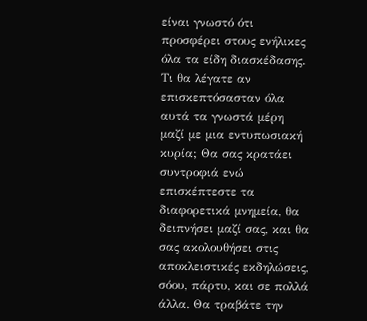είναι γνωστό ότι προσφέρει στους ενήλικες όλα τα είδη διασκέδασης.
Τι θα λέγατε αν επισκεπτόσασταν όλα αυτά τα γνωστά μέρη μαζί με μια εντυπωσιακή κυρία; Θα σας κρατάει συντροφιά ενώ επισκέπτεστε τα διαφορετικά μνημεία, θα δειπνήσει μαζί σας, και θα σας ακολουθήσει στις αποκλειστικές εκδηλώσεις, σόου, πάρτυ, και σε πολλά άλλα. Θα τραβάτε την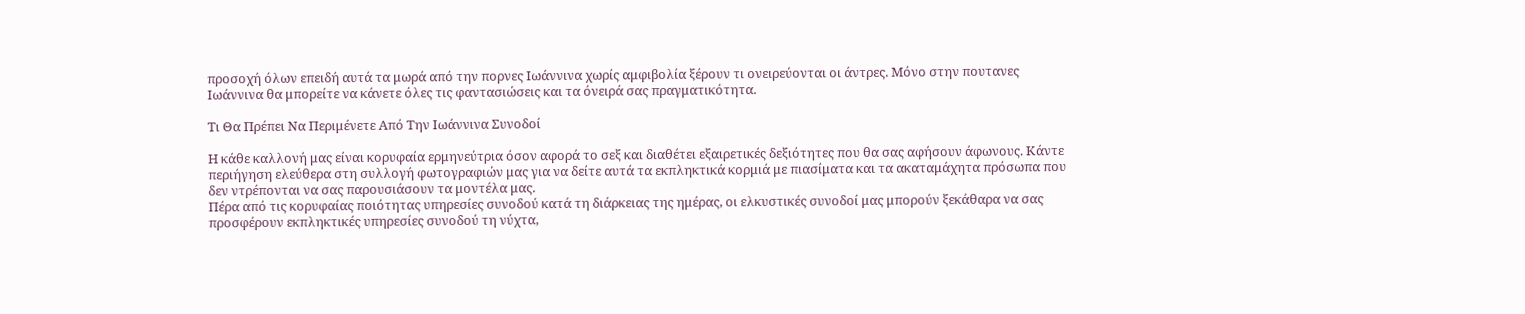προσοχή όλων επειδή αυτά τα μωρά από την πορνες Ιωάννινα χωρίς αμφιβολία ξέρουν τι ονειρεύονται οι άντρες. Μόνο στην πουτανες Ιωάννινα θα μπορείτε να κάνετε όλες τις φαντασιώσεις και τα όνειρά σας πραγματικότητα.

Τι Θα Πρέπει Να Περιμένετε Από Την Ιωάννινα Συνοδοί

Η κάθε καλλονή μας είναι κορυφαία ερμηνεύτρια όσον αφορά το σεξ και διαθέτει εξαιρετικές δεξιότητες που θα σας αφήσουν άφωνους. Κάντε περιήγηση ελεύθερα στη συλλογή φωτογραφιών μας για να δείτε αυτά τα εκπληκτικά κορμιά με πιασίματα και τα ακαταμάχητα πρόσωπα που δεν ντρέπονται να σας παρουσιάσουν τα μοντέλα μας.
Πέρα από τις κορυφαίας ποιότητας υπηρεσίες συνοδού κατά τη διάρκειας της ημέρας, οι ελκυστικές συνοδοί μας μπορούν ξεκάθαρα να σας προσφέρουν εκπληκτικές υπηρεσίες συνοδού τη νύχτα,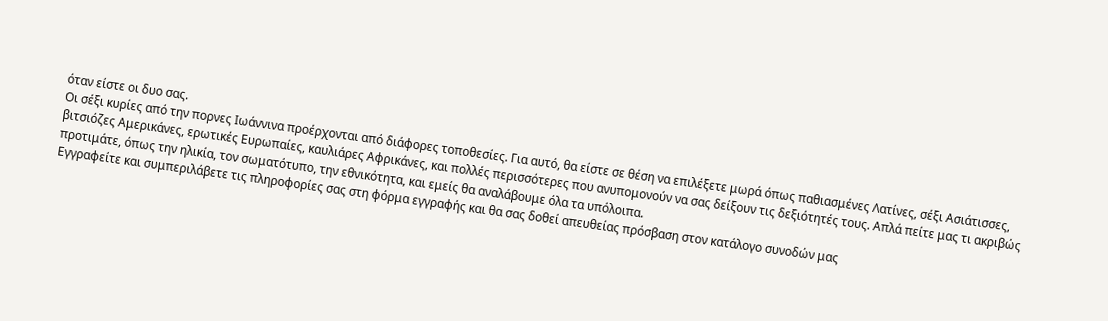όταν είστε οι δυο σας.
Οι σέξι κυρίες από την πορνες Ιωάννινα προέρχονται από διάφορες τοποθεσίες. Για αυτό, θα είστε σε θέση να επιλέξετε μωρά όπως παθιασμένες Λατίνες, σέξι Ασιάτισσες, βιτσιόζες Αμερικάνες, ερωτικές Ευρωπαίες, καυλιάρες Αφρικάνες, και πολλές περισσότερες που ανυπομονούν να σας δείξουν τις δεξιότητές τους. Απλά πείτε μας τι ακριβώς προτιμάτε, όπως την ηλικία, τον σωματότυπο, την εθνικότητα, και εμείς θα αναλάβουμε όλα τα υπόλοιπα.
Εγγραφείτε και συμπεριλάβετε τις πληροφορίες σας στη φόρμα εγγραφής και θα σας δοθεί απευθείας πρόσβαση στον κατάλογο συνοδών μας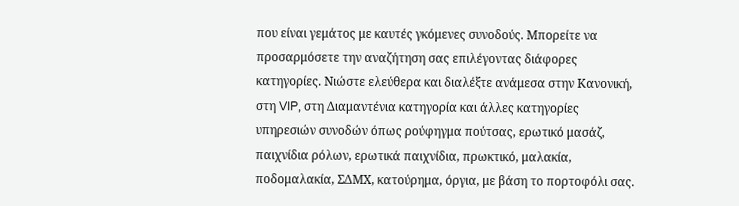που είναι γεμάτος με καυτές γκόμενες συνοδούς. Μπορείτε να προσαρμόσετε την αναζήτηση σας επιλέγοντας διάφορες κατηγορίες. Νιώστε ελεύθερα και διαλέξτε ανάμεσα στην Κανονική, στη VIP, στη Διαμαντένια κατηγορία και άλλες κατηγορίες υπηρεσιών συνοδών όπως ρούφηγμα πούτσας, ερωτικό μασάζ, παιχνίδια ρόλων, ερωτικά παιχνίδια, πρωκτικό, μαλακία, ποδομαλακία, ΣΔΜΧ, κατούρημα, όργια, με βάση το πορτοφόλι σας.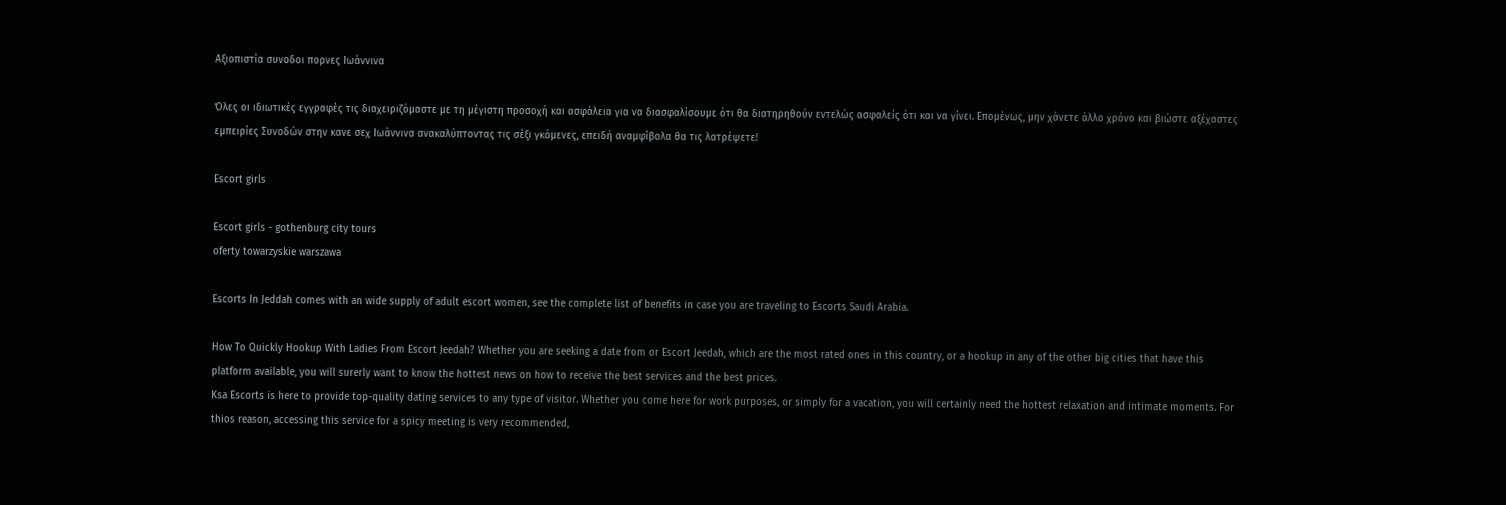Αξιοπιστία συνοδοι πορνες Ιωάννινα

Όλες οι ιδιωτικές εγγραφές τις διαχειριζόμαστε με τη μέγιστη προσοχή και ασφάλεια για να διασφαλίσουμε ότι θα διατηρηθούν εντελώς ασφαλείς ότι και να γίνει. Επομένως, μην χάνετε άλλο χρόνο και βιώστε αξέχαστες εμπειρίες Συνοδών στην κανε σεχ Ιωάννινα ανακαλύπτοντας τις σέξι γκόμενες, επειδή αναμφίβολα θα τις λατρέψετε!

Escort girls

Escort girls - gothenburg city tours
oferty towarzyskie warszawa

Escorts In Jeddah comes with an wide supply of adult escort women, see the complete list of benefits in case you are traveling to Escorts Saudi Arabia.

How To Quickly Hookup With Ladies From Escort Jeedah? Whether you are seeking a date from or Escort Jeedah, which are the most rated ones in this country, or a hookup in any of the other big cities that have this platform available, you will surerly want to know the hottest news on how to receive the best services and the best prices.
Ksa Escorts is here to provide top-quality dating services to any type of visitor. Whether you come here for work purposes, or simply for a vacation, you will certainly need the hottest relaxation and intimate moments. For thios reason, accessing this service for a spicy meeting is very recommended,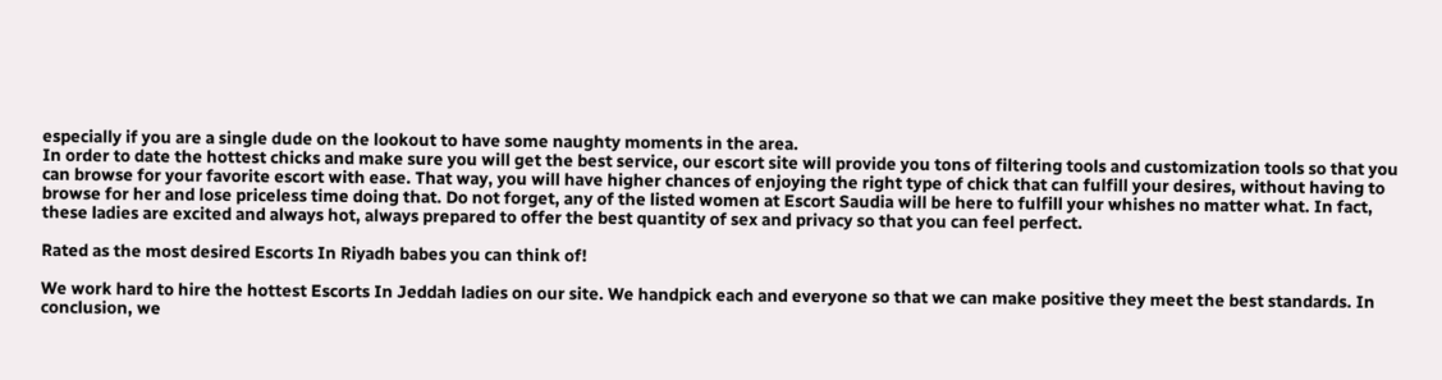especially if you are a single dude on the lookout to have some naughty moments in the area.
In order to date the hottest chicks and make sure you will get the best service, our escort site will provide you tons of filtering tools and customization tools so that you can browse for your favorite escort with ease. That way, you will have higher chances of enjoying the right type of chick that can fulfill your desires, without having to browse for her and lose priceless time doing that. Do not forget, any of the listed women at Escort Saudia will be here to fulfill your whishes no matter what. In fact, these ladies are excited and always hot, always prepared to offer the best quantity of sex and privacy so that you can feel perfect.

Rated as the most desired Escorts In Riyadh babes you can think of!

We work hard to hire the hottest Escorts In Jeddah ladies on our site. We handpick each and everyone so that we can make positive they meet the best standards. In conclusion, we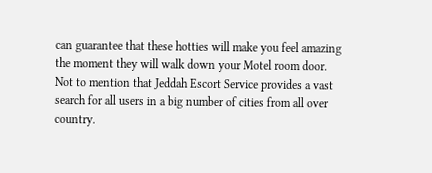can guarantee that these hotties will make you feel amazing the moment they will walk down your Motel room door. Not to mention that Jeddah Escort Service provides a vast search for all users in a big number of cities from all over country.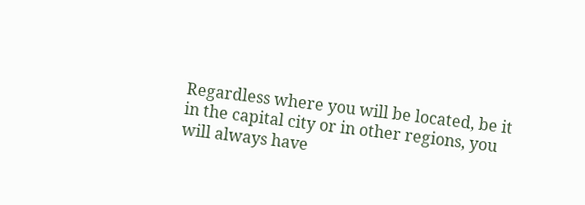Regardless where you will be located, be it in the capital city or in other regions, you will always have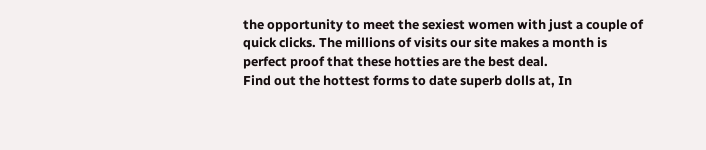the opportunity to meet the sexiest women with just a couple of quick clicks. The millions of visits our site makes a month is perfect proof that these hotties are the best deal.
Find out the hottest forms to date superb dolls at, In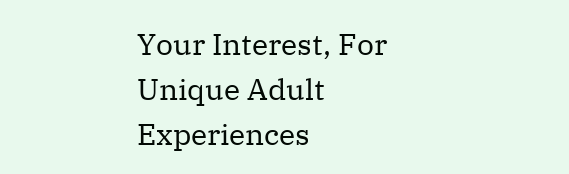Your Interest, For Unique Adult Experiences